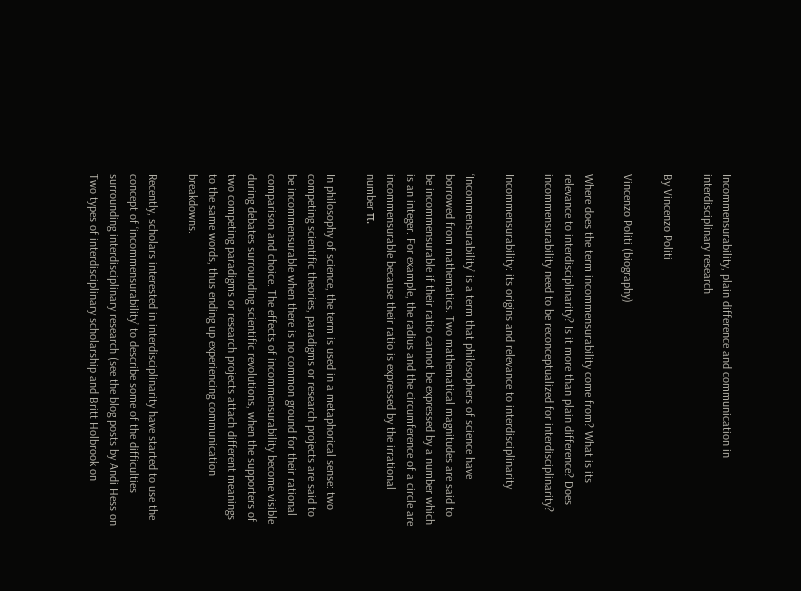Incommensurability, plain difference and communication in interdisciplinary research

By Vincenzo Politi

Vincenzo Politi (biography)

Where does the term incommensurability come from? What is its relevance to interdisciplinarity? Is it more than plain difference? Does incommensurability need to be reconceptualized for interdisciplinarity?

Incommensurability: its origins and relevance to interdisciplinarity

‘Incommensurability’ is a term that philosophers of science have borrowed from mathematics. Two mathematical magnitudes are said to be incommensurable if their ratio cannot be expressed by a number which is an integer. For example, the radius and the circumference of a circle are incommensurable because their ratio is expressed by the irrational number π.

In philosophy of science, the term is used in a metaphorical sense: two competing scientific theories, paradigms or research projects are said to be incommensurable when there is no common ground for their rational comparison and choice. The effects of incommensurability become visible during debates surrounding scientific revolutions, when the supporters of two competing paradigms or research projects attach different meanings to the same words, thus ending up experiencing communication breakdowns.

Recently, scholars interested in interdisciplinarity have started to use the concept of ‘incommensurability’ to describe some of the difficulties surrounding interdisciplinary research (see the blog posts by Andi Hess on Two types of interdisciplinary scholarship and Britt Holbrook on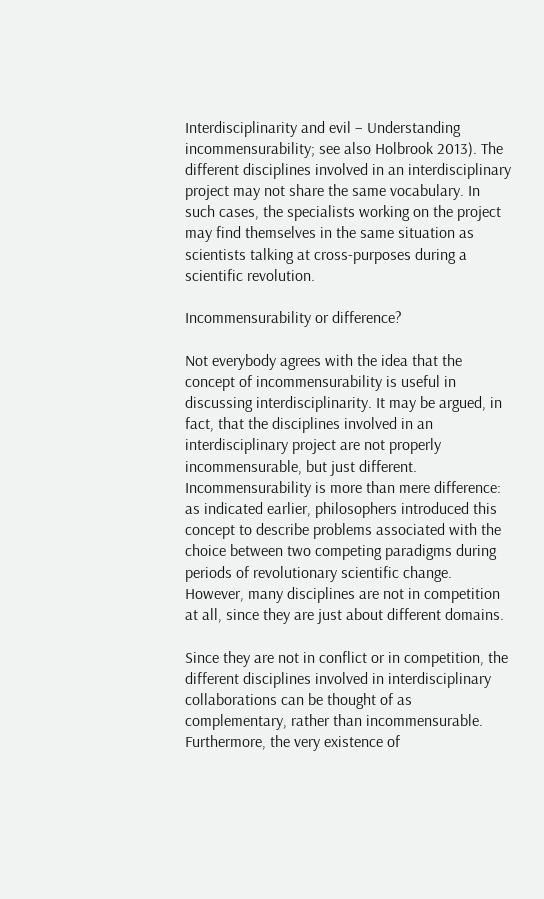Interdisciplinarity and evil – Understanding incommensurability; see also Holbrook 2013). The different disciplines involved in an interdisciplinary project may not share the same vocabulary. In such cases, the specialists working on the project may find themselves in the same situation as scientists talking at cross-purposes during a scientific revolution.

Incommensurability or difference?

Not everybody agrees with the idea that the concept of incommensurability is useful in discussing interdisciplinarity. It may be argued, in fact, that the disciplines involved in an interdisciplinary project are not properly incommensurable, but just different. Incommensurability is more than mere difference: as indicated earlier, philosophers introduced this concept to describe problems associated with the choice between two competing paradigms during periods of revolutionary scientific change. However, many disciplines are not in competition at all, since they are just about different domains.

Since they are not in conflict or in competition, the different disciplines involved in interdisciplinary collaborations can be thought of as complementary, rather than incommensurable. Furthermore, the very existence of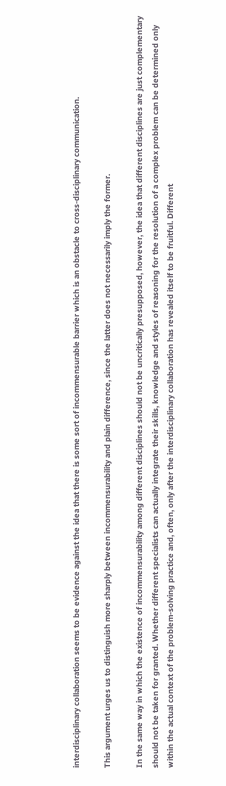interdisciplinary collaboration seems to be evidence against the idea that there is some sort of incommensurable barrier which is an obstacle to cross-disciplinary communication.

This argument urges us to distinguish more sharply between incommensurability and plain difference, since the latter does not necessarily imply the former.

In the same way in which the existence of incommensurability among different disciplines should not be uncritically presupposed, however, the idea that different disciplines are just complementary should not be taken for granted. Whether different specialists can actually integrate their skills, knowledge and styles of reasoning for the resolution of a complex problem can be determined only within the actual context of the problem-solving practice and, often, only after the interdisciplinary collaboration has revealed itself to be fruitful. Different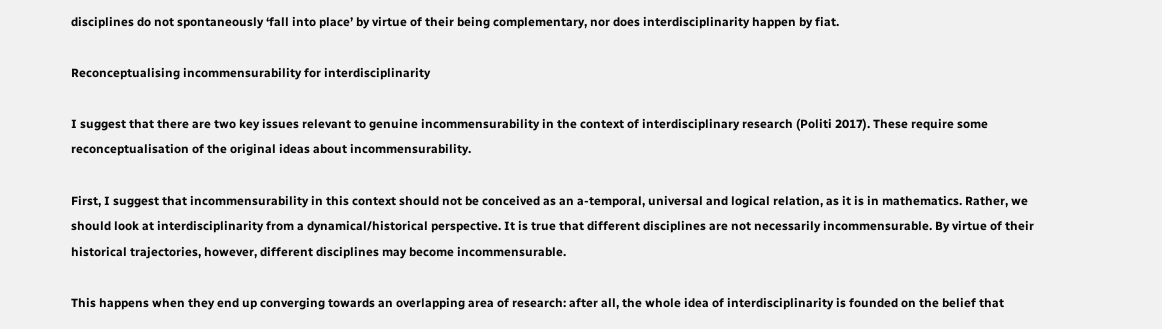disciplines do not spontaneously ‘fall into place’ by virtue of their being complementary, nor does interdisciplinarity happen by fiat.

Reconceptualising incommensurability for interdisciplinarity

I suggest that there are two key issues relevant to genuine incommensurability in the context of interdisciplinary research (Politi 2017). These require some reconceptualisation of the original ideas about incommensurability.

First, I suggest that incommensurability in this context should not be conceived as an a-temporal, universal and logical relation, as it is in mathematics. Rather, we should look at interdisciplinarity from a dynamical/historical perspective. It is true that different disciplines are not necessarily incommensurable. By virtue of their historical trajectories, however, different disciplines may become incommensurable.

This happens when they end up converging towards an overlapping area of research: after all, the whole idea of interdisciplinarity is founded on the belief that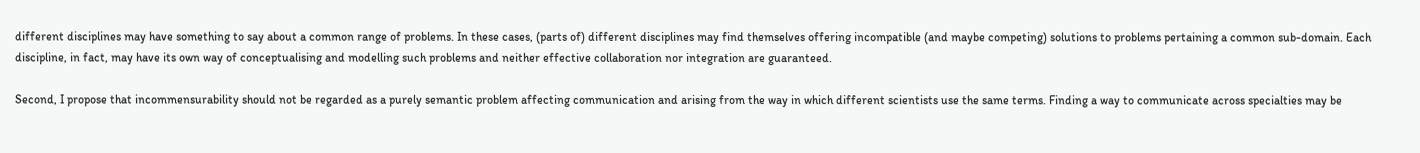different disciplines may have something to say about a common range of problems. In these cases, (parts of) different disciplines may find themselves offering incompatible (and maybe competing) solutions to problems pertaining a common sub-domain. Each discipline, in fact, may have its own way of conceptualising and modelling such problems and neither effective collaboration nor integration are guaranteed.

Second, I propose that incommensurability should not be regarded as a purely semantic problem affecting communication and arising from the way in which different scientists use the same terms. Finding a way to communicate across specialties may be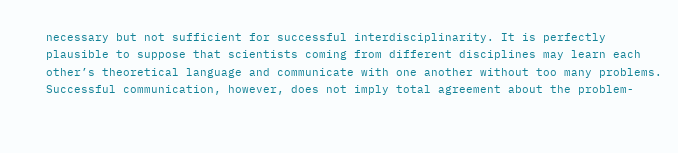necessary but not sufficient for successful interdisciplinarity. It is perfectly plausible to suppose that scientists coming from different disciplines may learn each other’s theoretical language and communicate with one another without too many problems. Successful communication, however, does not imply total agreement about the problem-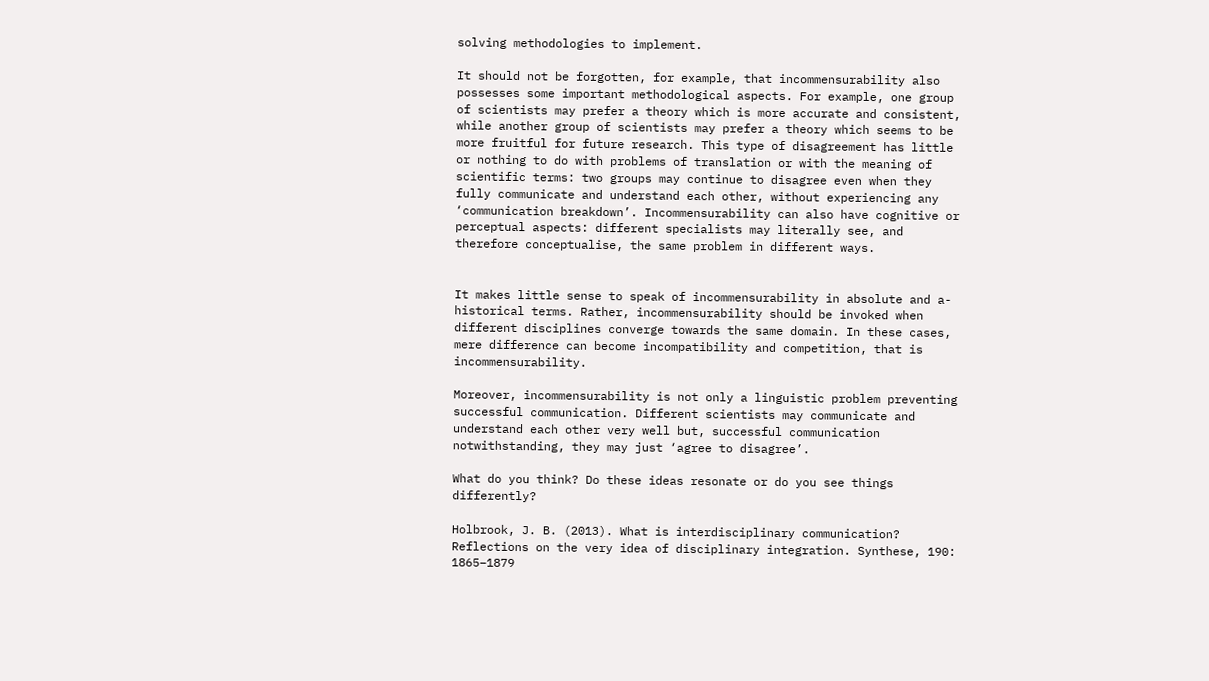solving methodologies to implement.

It should not be forgotten, for example, that incommensurability also possesses some important methodological aspects. For example, one group of scientists may prefer a theory which is more accurate and consistent, while another group of scientists may prefer a theory which seems to be more fruitful for future research. This type of disagreement has little or nothing to do with problems of translation or with the meaning of scientific terms: two groups may continue to disagree even when they fully communicate and understand each other, without experiencing any ‘communication breakdown’. Incommensurability can also have cognitive or perceptual aspects: different specialists may literally see, and therefore conceptualise, the same problem in different ways.


It makes little sense to speak of incommensurability in absolute and a-historical terms. Rather, incommensurability should be invoked when different disciplines converge towards the same domain. In these cases, mere difference can become incompatibility and competition, that is incommensurability.

Moreover, incommensurability is not only a linguistic problem preventing successful communication. Different scientists may communicate and understand each other very well but, successful communication notwithstanding, they may just ‘agree to disagree’.

What do you think? Do these ideas resonate or do you see things differently?

Holbrook, J. B. (2013). What is interdisciplinary communication? Reflections on the very idea of disciplinary integration. Synthese, 190: 1865–1879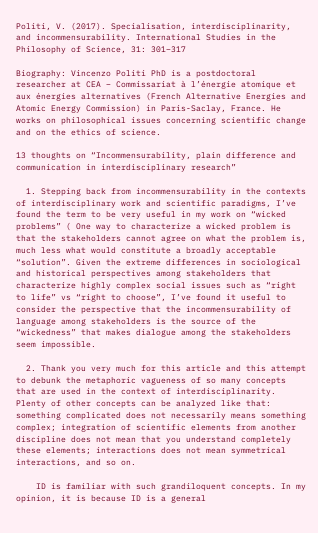Politi, V. (2017). Specialisation, interdisciplinarity, and incommensurability. International Studies in the Philosophy of Science, 31: 301–317

Biography: Vincenzo Politi PhD is a postdoctoral researcher at CEA – Commissariat à l’énergie atomique et aux énergies alternatives (French Alternative Energies and Atomic Energy Commission) in Paris-Saclay, France. He works on philosophical issues concerning scientific change and on the ethics of science.

13 thoughts on “Incommensurability, plain difference and communication in interdisciplinary research”

  1. Stepping back from incommensurability in the contexts of interdisciplinary work and scientific paradigms, I’ve found the term to be very useful in my work on “wicked problems” ( One way to characterize a wicked problem is that the stakeholders cannot agree on what the problem is, much less what would constitute a broadly acceptable “solution”. Given the extreme differences in sociological and historical perspectives among stakeholders that characterize highly complex social issues such as “right to life” vs “right to choose”, I’ve found it useful to consider the perspective that the incommensurability of language among stakeholders is the source of the “wickedness” that makes dialogue among the stakeholders seem impossible.

  2. Thank you very much for this article and this attempt to debunk the metaphoric vagueness of so many concepts that are used in the context of interdisciplinarity. Plenty of other concepts can be analyzed like that: something complicated does not necessarily means something complex; integration of scientific elements from another discipline does not mean that you understand completely these elements; interactions does not mean symmetrical interactions, and so on.

    ID is familiar with such grandiloquent concepts. In my opinion, it is because ID is a general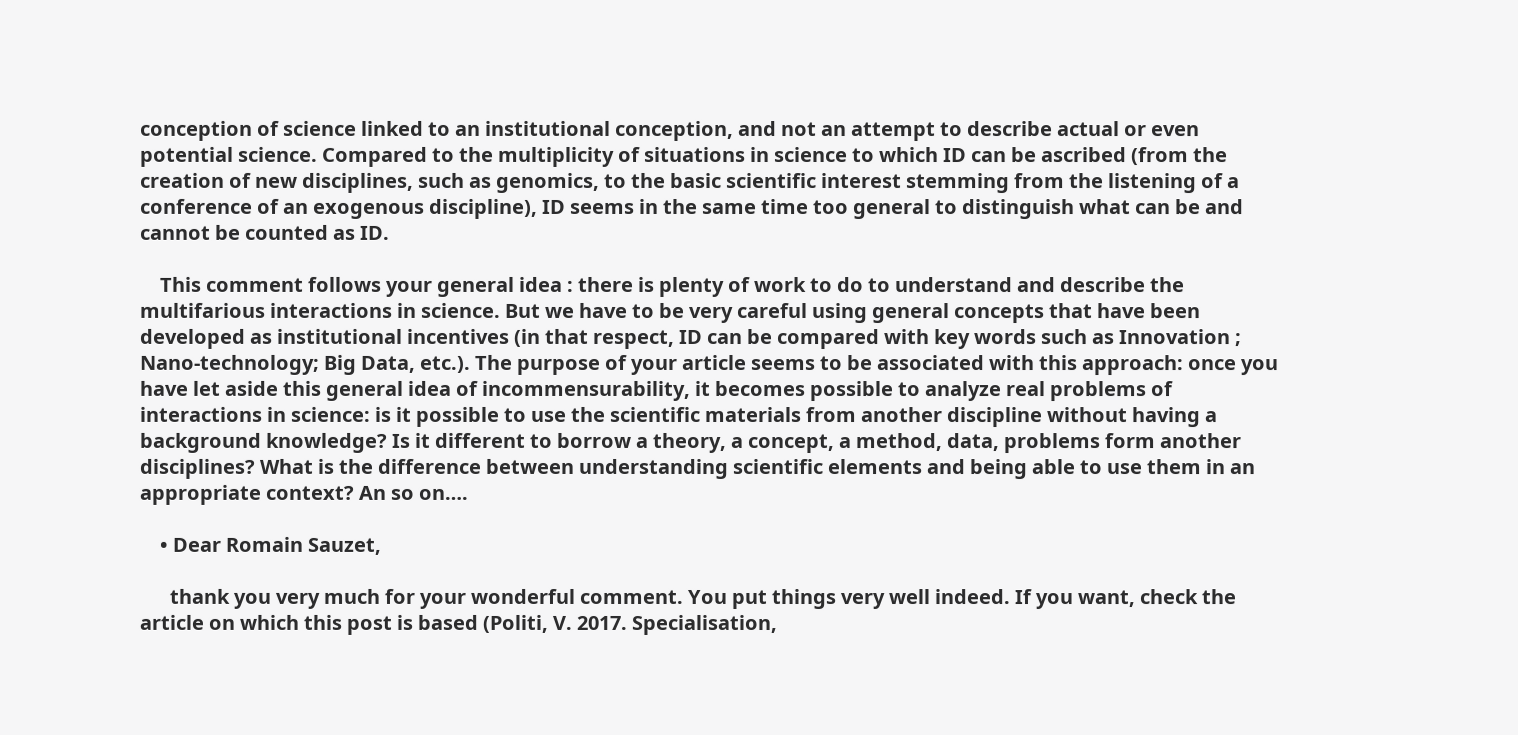conception of science linked to an institutional conception, and not an attempt to describe actual or even potential science. Compared to the multiplicity of situations in science to which ID can be ascribed (from the creation of new disciplines, such as genomics, to the basic scientific interest stemming from the listening of a conference of an exogenous discipline), ID seems in the same time too general to distinguish what can be and cannot be counted as ID.

    This comment follows your general idea : there is plenty of work to do to understand and describe the multifarious interactions in science. But we have to be very careful using general concepts that have been developed as institutional incentives (in that respect, ID can be compared with key words such as Innovation ; Nano-technology; Big Data, etc.). The purpose of your article seems to be associated with this approach: once you have let aside this general idea of incommensurability, it becomes possible to analyze real problems of interactions in science: is it possible to use the scientific materials from another discipline without having a background knowledge? Is it different to borrow a theory, a concept, a method, data, problems form another disciplines? What is the difference between understanding scientific elements and being able to use them in an appropriate context? An so on….

    • Dear Romain Sauzet,

      thank you very much for your wonderful comment. You put things very well indeed. If you want, check the article on which this post is based (Politi, V. 2017. Specialisation,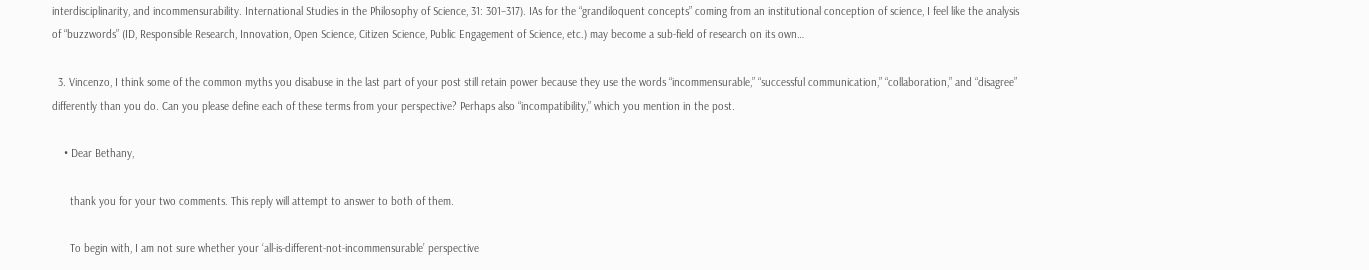interdisciplinarity, and incommensurability. International Studies in the Philosophy of Science, 31: 301–317). IAs for the “grandiloquent concepts” coming from an institutional conception of science, I feel like the analysis of “buzzwords” (ID, Responsible Research, Innovation, Open Science, Citizen Science, Public Engagement of Science, etc.) may become a sub-field of research on its own…

  3. Vincenzo, I think some of the common myths you disabuse in the last part of your post still retain power because they use the words “incommensurable,” “successful communication,” “collaboration,” and “disagree” differently than you do. Can you please define each of these terms from your perspective? Perhaps also “incompatibility,” which you mention in the post.

    • Dear Bethany,

      thank you for your two comments. This reply will attempt to answer to both of them.

      To begin with, I am not sure whether your ‘all-is-different-not-incommensurable’ perspective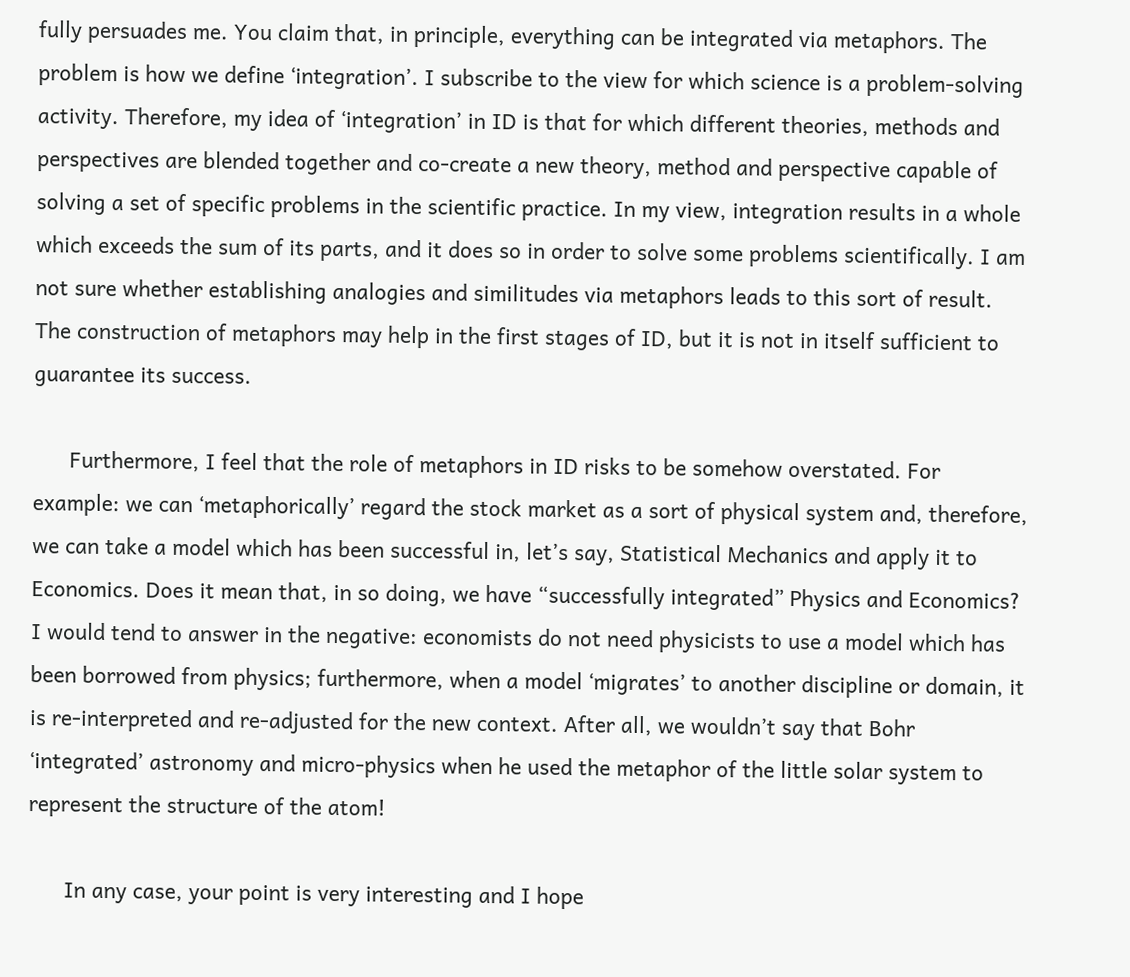fully persuades me. You claim that, in principle, everything can be integrated via metaphors. The problem is how we define ‘integration’. I subscribe to the view for which science is a problem-solving activity. Therefore, my idea of ‘integration’ in ID is that for which different theories, methods and perspectives are blended together and co-create a new theory, method and perspective capable of solving a set of specific problems in the scientific practice. In my view, integration results in a whole which exceeds the sum of its parts, and it does so in order to solve some problems scientifically. I am not sure whether establishing analogies and similitudes via metaphors leads to this sort of result. The construction of metaphors may help in the first stages of ID, but it is not in itself sufficient to guarantee its success.

      Furthermore, I feel that the role of metaphors in ID risks to be somehow overstated. For example: we can ‘metaphorically’ regard the stock market as a sort of physical system and, therefore, we can take a model which has been successful in, let’s say, Statistical Mechanics and apply it to Economics. Does it mean that, in so doing, we have “successfully integrated” Physics and Economics? I would tend to answer in the negative: economists do not need physicists to use a model which has been borrowed from physics; furthermore, when a model ‘migrates’ to another discipline or domain, it is re-interpreted and re-adjusted for the new context. After all, we wouldn’t say that Bohr ‘integrated’ astronomy and micro-physics when he used the metaphor of the little solar system to represent the structure of the atom!

      In any case, your point is very interesting and I hope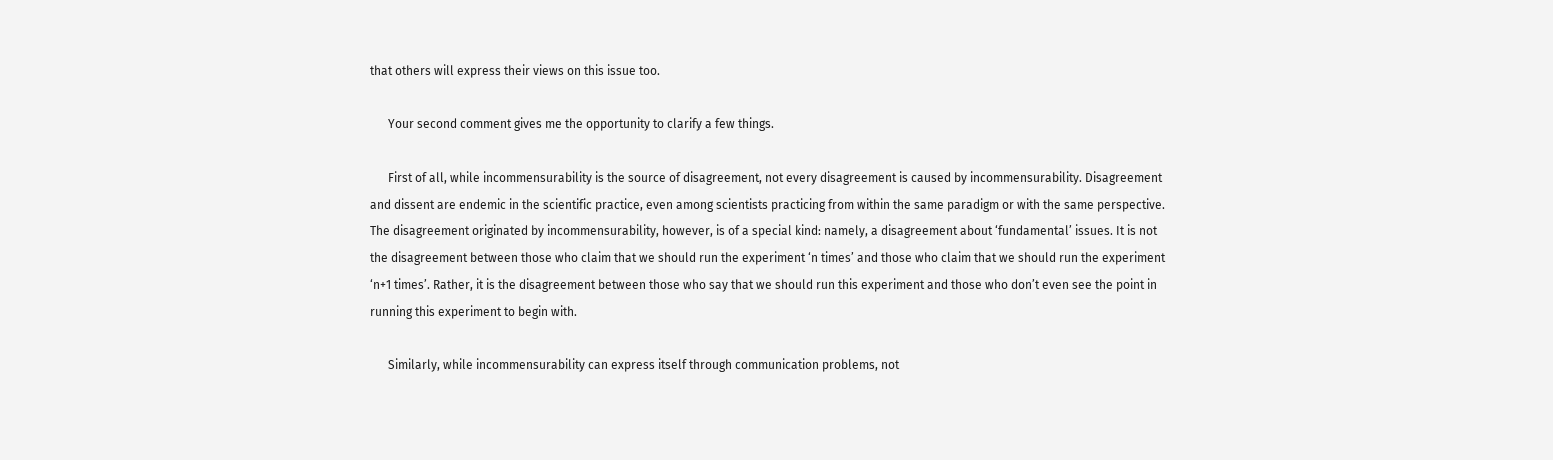that others will express their views on this issue too.

      Your second comment gives me the opportunity to clarify a few things.

      First of all, while incommensurability is the source of disagreement, not every disagreement is caused by incommensurability. Disagreement and dissent are endemic in the scientific practice, even among scientists practicing from within the same paradigm or with the same perspective. The disagreement originated by incommensurability, however, is of a special kind: namely, a disagreement about ‘fundamental’ issues. It is not the disagreement between those who claim that we should run the experiment ‘n times’ and those who claim that we should run the experiment ‘n+1 times’. Rather, it is the disagreement between those who say that we should run this experiment and those who don’t even see the point in running this experiment to begin with.

      Similarly, while incommensurability can express itself through communication problems, not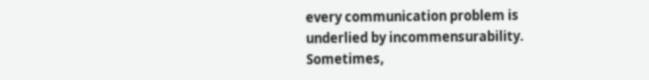every communication problem is underlied by incommensurability. Sometimes,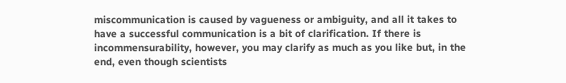miscommunication is caused by vagueness or ambiguity, and all it takes to have a successful communication is a bit of clarification. If there is incommensurability, however, you may clarify as much as you like but, in the end, even though scientists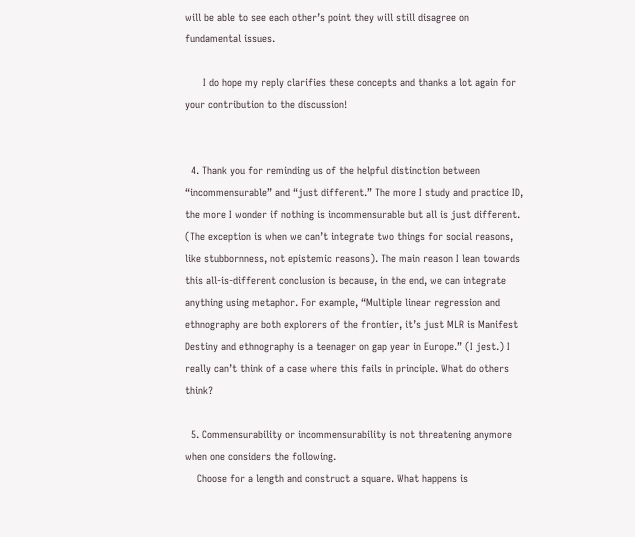will be able to see each other’s point they will still disagree on fundamental issues.

      I do hope my reply clarifies these concepts and thanks a lot again for your contribution to the discussion!


  4. Thank you for reminding us of the helpful distinction between “incommensurable” and “just different.” The more I study and practice ID, the more I wonder if nothing is incommensurable but all is just different. (The exception is when we can’t integrate two things for social reasons, like stubbornness, not epistemic reasons). The main reason I lean towards this all-is-different conclusion is because, in the end, we can integrate anything using metaphor. For example, “Multiple linear regression and ethnography are both explorers of the frontier, it’s just MLR is Manifest Destiny and ethnography is a teenager on gap year in Europe.” (I jest.) I really can’t think of a case where this fails in principle. What do others think?

  5. Commensurability or incommensurability is not threatening anymore when one considers the following.
    Choose for a length and construct a square. What happens is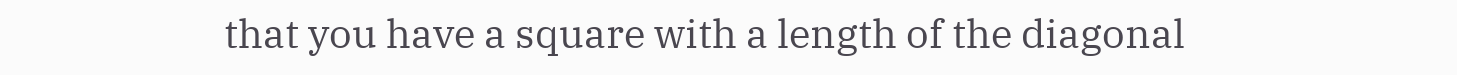that you have a square with a length of the diagonal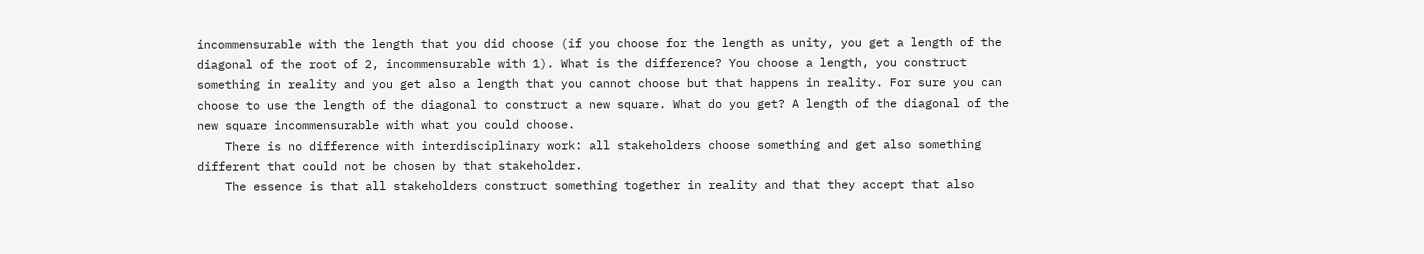incommensurable with the length that you did choose (if you choose for the length as unity, you get a length of the diagonal of the root of 2, incommensurable with 1). What is the difference? You choose a length, you construct something in reality and you get also a length that you cannot choose but that happens in reality. For sure you can choose to use the length of the diagonal to construct a new square. What do you get? A length of the diagonal of the new square incommensurable with what you could choose.
    There is no difference with interdisciplinary work: all stakeholders choose something and get also something different that could not be chosen by that stakeholder.
    The essence is that all stakeholders construct something together in reality and that they accept that also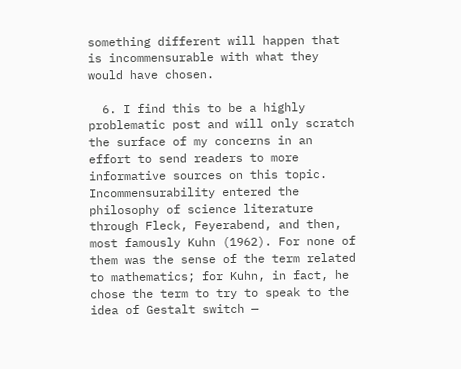something different will happen that is incommensurable with what they would have chosen.

  6. I find this to be a highly problematic post and will only scratch the surface of my concerns in an effort to send readers to more informative sources on this topic. Incommensurability entered the philosophy of science literature through Fleck, Feyerabend, and then, most famously Kuhn (1962). For none of them was the sense of the term related to mathematics; for Kuhn, in fact, he chose the term to try to speak to the idea of Gestalt switch —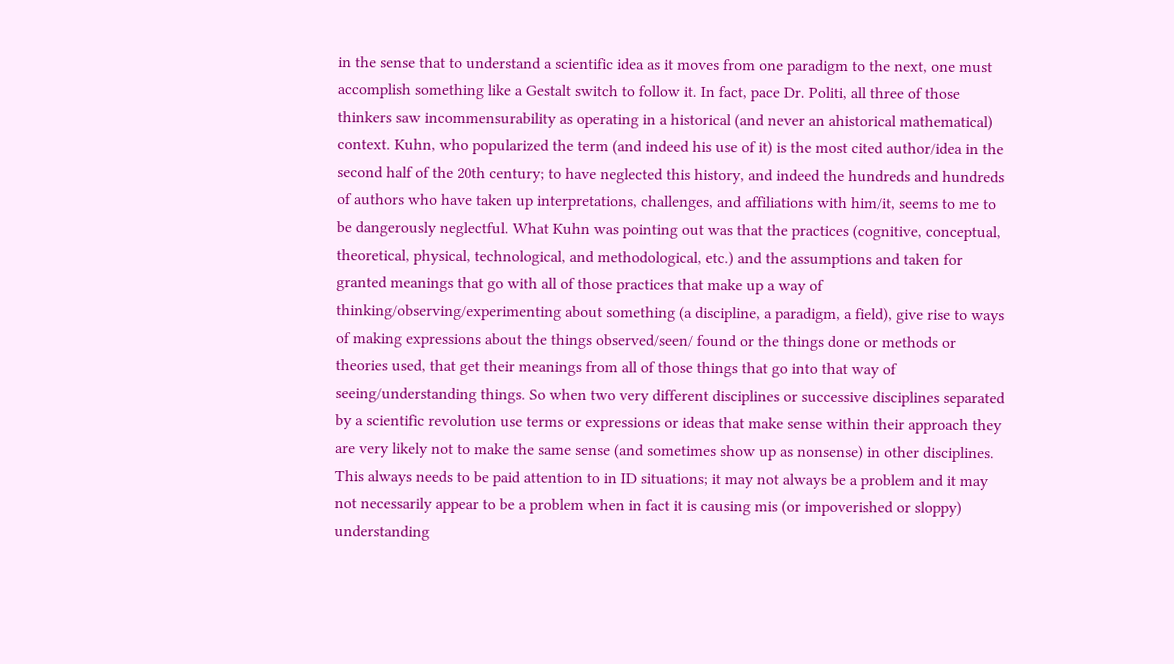in the sense that to understand a scientific idea as it moves from one paradigm to the next, one must accomplish something like a Gestalt switch to follow it. In fact, pace Dr. Politi, all three of those thinkers saw incommensurability as operating in a historical (and never an ahistorical mathematical) context. Kuhn, who popularized the term (and indeed his use of it) is the most cited author/idea in the second half of the 20th century; to have neglected this history, and indeed the hundreds and hundreds of authors who have taken up interpretations, challenges, and affiliations with him/it, seems to me to be dangerously neglectful. What Kuhn was pointing out was that the practices (cognitive, conceptual, theoretical, physical, technological, and methodological, etc.) and the assumptions and taken for granted meanings that go with all of those practices that make up a way of thinking/observing/experimenting about something (a discipline, a paradigm, a field), give rise to ways of making expressions about the things observed/seen/ found or the things done or methods or theories used, that get their meanings from all of those things that go into that way of seeing/understanding things. So when two very different disciplines or successive disciplines separated by a scientific revolution use terms or expressions or ideas that make sense within their approach they are very likely not to make the same sense (and sometimes show up as nonsense) in other disciplines. This always needs to be paid attention to in ID situations; it may not always be a problem and it may not necessarily appear to be a problem when in fact it is causing mis (or impoverished or sloppy) understanding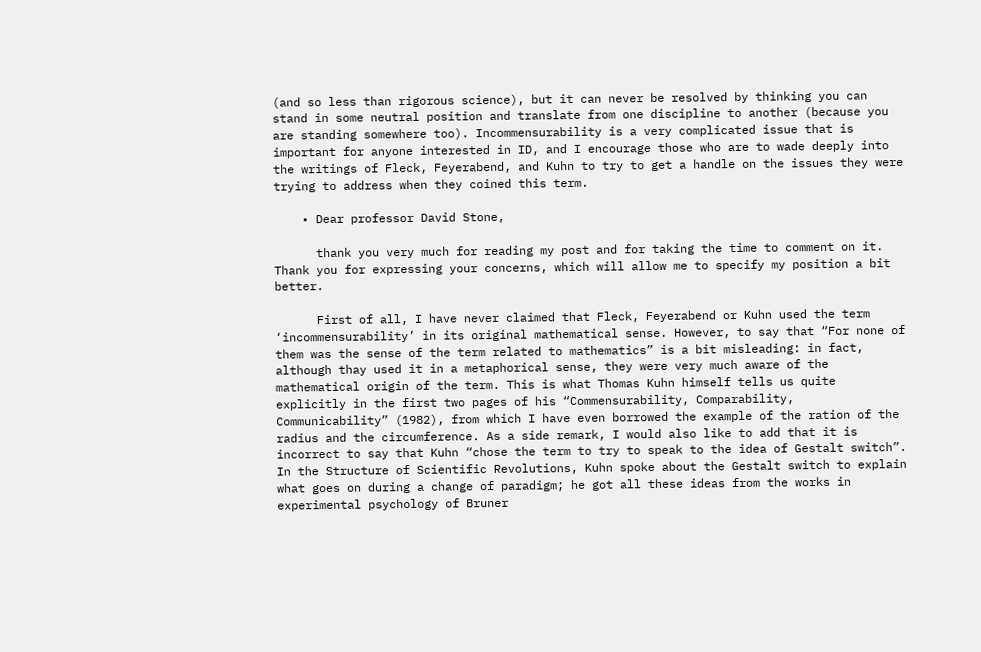(and so less than rigorous science), but it can never be resolved by thinking you can stand in some neutral position and translate from one discipline to another (because you are standing somewhere too). Incommensurability is a very complicated issue that is important for anyone interested in ID, and I encourage those who are to wade deeply into the writings of Fleck, Feyerabend, and Kuhn to try to get a handle on the issues they were trying to address when they coined this term.

    • Dear professor David Stone,

      thank you very much for reading my post and for taking the time to comment on it. Thank you for expressing your concerns, which will allow me to specify my position a bit better.

      First of all, I have never claimed that Fleck, Feyerabend or Kuhn used the term ‘incommensurability’ in its original mathematical sense. However, to say that “For none of them was the sense of the term related to mathematics” is a bit misleading: in fact, although thay used it in a metaphorical sense, they were very much aware of the mathematical origin of the term. This is what Thomas Kuhn himself tells us quite explicitly in the first two pages of his “Commensurability, Comparability, Communicability” (1982), from which I have even borrowed the example of the ration of the radius and the circumference. As a side remark, I would also like to add that it is incorrect to say that Kuhn “chose the term to try to speak to the idea of Gestalt switch”. In the Structure of Scientific Revolutions, Kuhn spoke about the Gestalt switch to explain what goes on during a change of paradigm; he got all these ideas from the works in experimental psychology of Bruner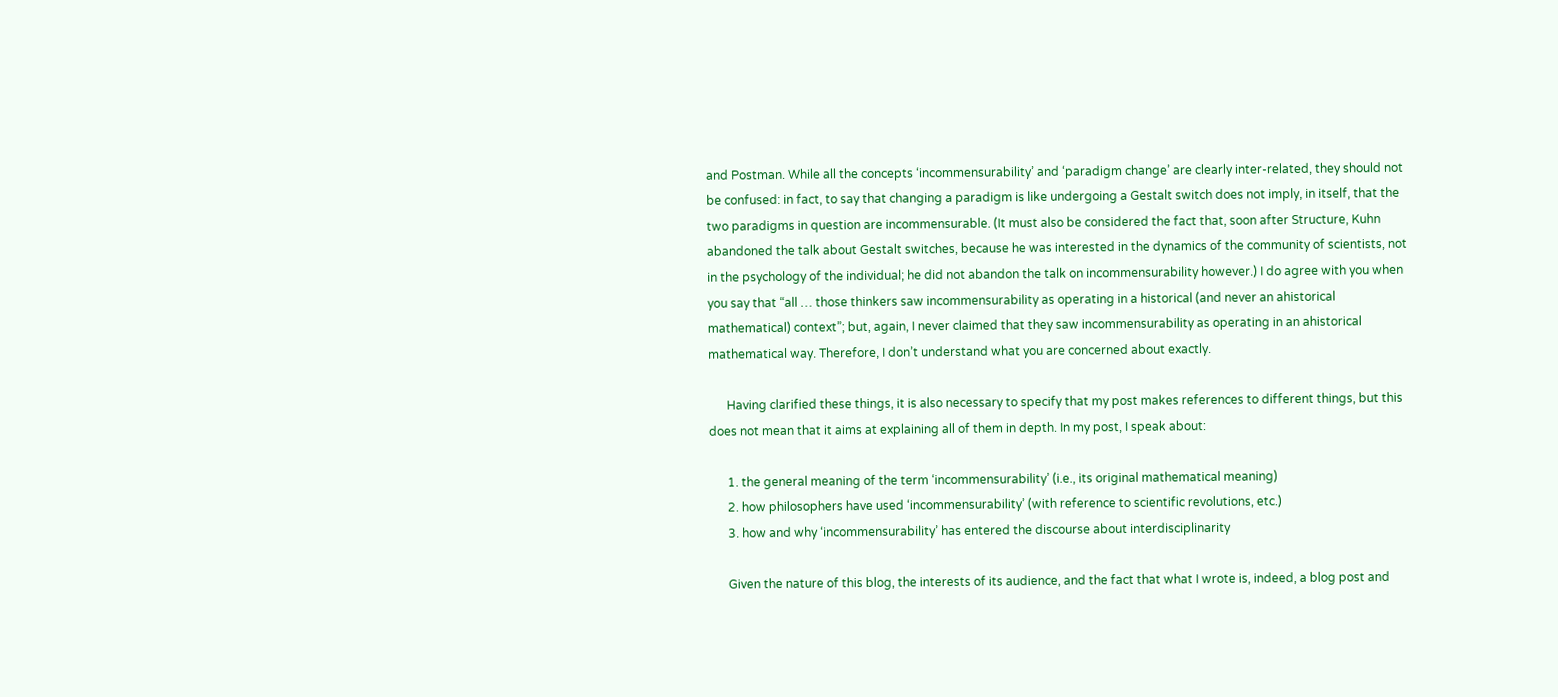and Postman. While all the concepts ‘incommensurability’ and ‘paradigm change’ are clearly inter-related, they should not be confused: in fact, to say that changing a paradigm is like undergoing a Gestalt switch does not imply, in itself, that the two paradigms in question are incommensurable. (It must also be considered the fact that, soon after Structure, Kuhn abandoned the talk about Gestalt switches, because he was interested in the dynamics of the community of scientists, not in the psychology of the individual; he did not abandon the talk on incommensurability however.) I do agree with you when you say that “all … those thinkers saw incommensurability as operating in a historical (and never an ahistorical mathematical) context”; but, again, I never claimed that they saw incommensurability as operating in an ahistorical mathematical way. Therefore, I don’t understand what you are concerned about exactly.

      Having clarified these things, it is also necessary to specify that my post makes references to different things, but this does not mean that it aims at explaining all of them in depth. In my post, I speak about:

      1. the general meaning of the term ‘incommensurability’ (i.e., its original mathematical meaning)
      2. how philosophers have used ‘incommensurability’ (with reference to scientific revolutions, etc.)
      3. how and why ‘incommensurability’ has entered the discourse about interdisciplinarity

      Given the nature of this blog, the interests of its audience, and the fact that what I wrote is, indeed, a blog post and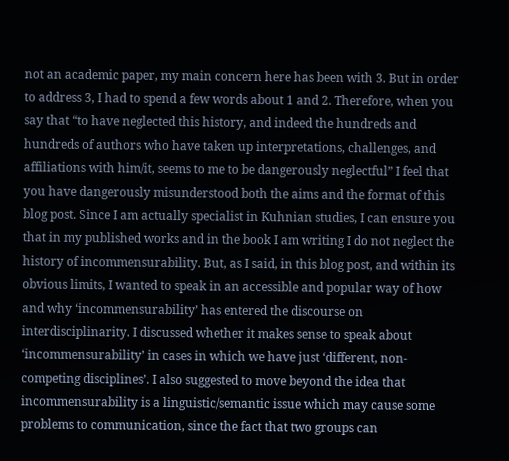not an academic paper, my main concern here has been with 3. But in order to address 3, I had to spend a few words about 1 and 2. Therefore, when you say that “to have neglected this history, and indeed the hundreds and hundreds of authors who have taken up interpretations, challenges, and affiliations with him/it, seems to me to be dangerously neglectful” I feel that you have dangerously misunderstood both the aims and the format of this blog post. Since I am actually specialist in Kuhnian studies, I can ensure you that in my published works and in the book I am writing I do not neglect the history of incommensurability. But, as I said, in this blog post, and within its obvious limits, I wanted to speak in an accessible and popular way of how and why ‘incommensurability’ has entered the discourse on interdisciplinarity. I discussed whether it makes sense to speak about ‘incommensurability’ in cases in which we have just ‘different, non-competing disciplines’. I also suggested to move beyond the idea that incommensurability is a linguistic/semantic issue which may cause some problems to communication, since the fact that two groups can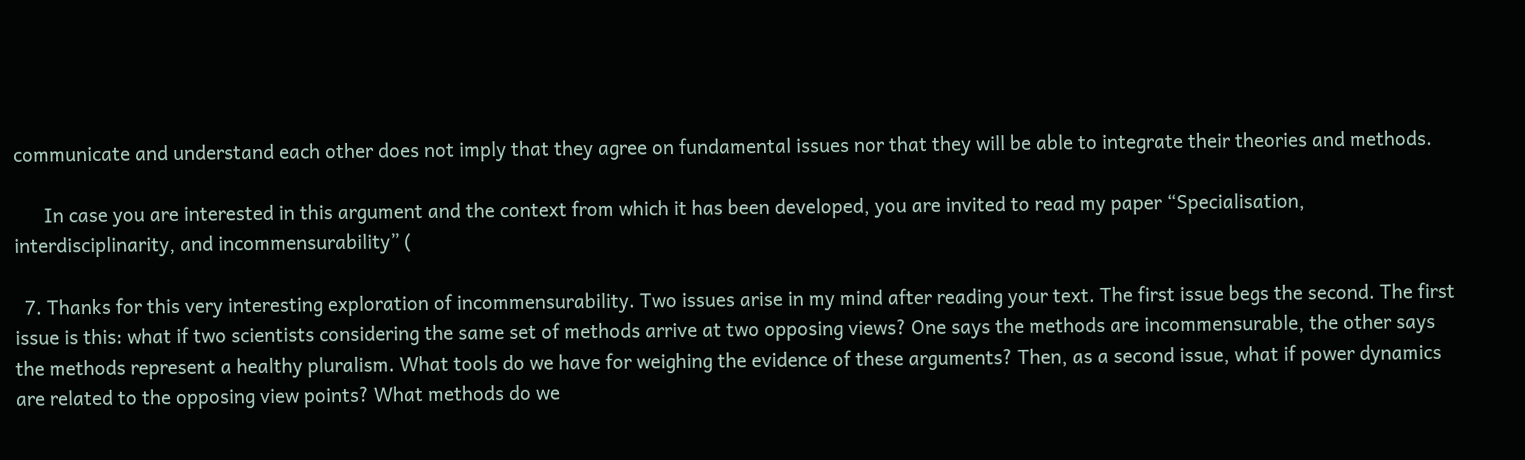communicate and understand each other does not imply that they agree on fundamental issues nor that they will be able to integrate their theories and methods.

      In case you are interested in this argument and the context from which it has been developed, you are invited to read my paper “Specialisation, interdisciplinarity, and incommensurability” (

  7. Thanks for this very interesting exploration of incommensurability. Two issues arise in my mind after reading your text. The first issue begs the second. The first issue is this: what if two scientists considering the same set of methods arrive at two opposing views? One says the methods are incommensurable, the other says the methods represent a healthy pluralism. What tools do we have for weighing the evidence of these arguments? Then, as a second issue, what if power dynamics are related to the opposing view points? What methods do we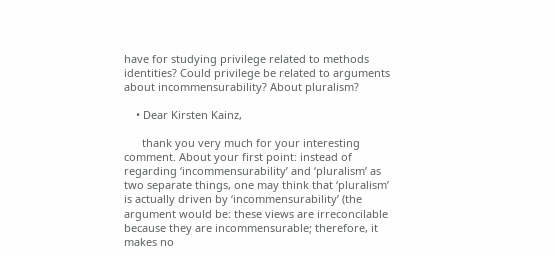have for studying privilege related to methods identities? Could privilege be related to arguments about incommensurability? About pluralism?

    • Dear Kirsten Kainz,

      thank you very much for your interesting comment. About your first point: instead of regarding ‘incommensurability’ and ‘pluralism’ as two separate things, one may think that ‘pluralism’ is actually driven by ‘incommensurability’ (the argument would be: these views are irreconcilable because they are incommensurable; therefore, it makes no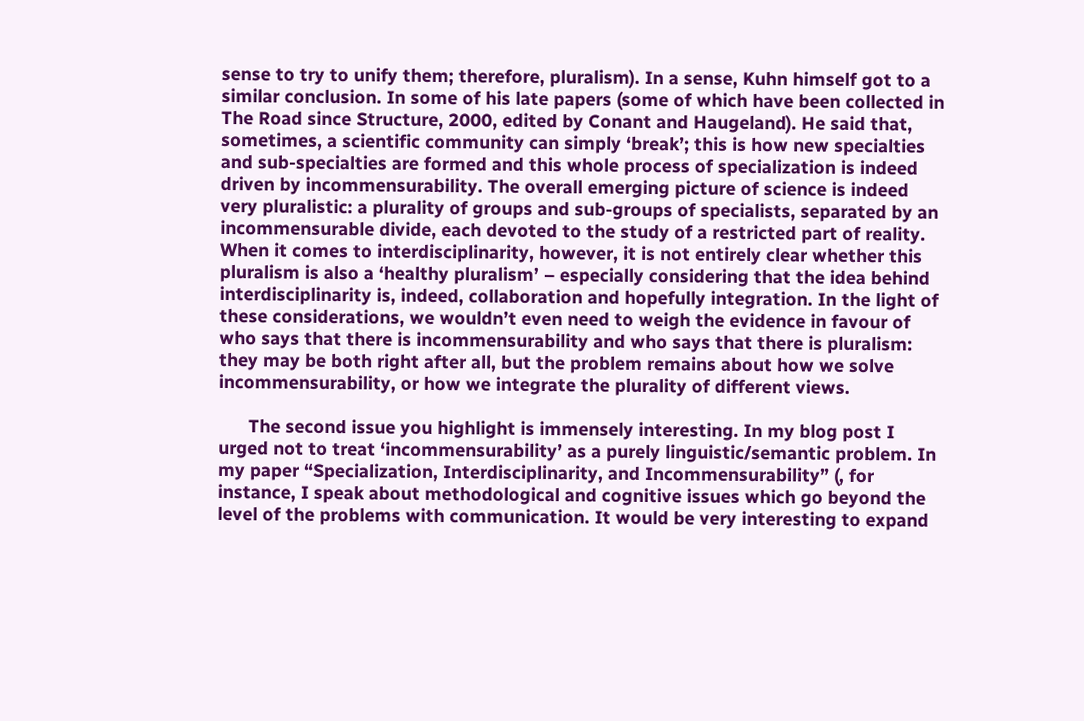sense to try to unify them; therefore, pluralism). In a sense, Kuhn himself got to a similar conclusion. In some of his late papers (some of which have been collected in The Road since Structure, 2000, edited by Conant and Haugeland). He said that, sometimes, a scientific community can simply ‘break’; this is how new specialties and sub-specialties are formed and this whole process of specialization is indeed driven by incommensurability. The overall emerging picture of science is indeed very pluralistic: a plurality of groups and sub-groups of specialists, separated by an incommensurable divide, each devoted to the study of a restricted part of reality. When it comes to interdisciplinarity, however, it is not entirely clear whether this pluralism is also a ‘healthy pluralism’ – especially considering that the idea behind interdisciplinarity is, indeed, collaboration and hopefully integration. In the light of these considerations, we wouldn’t even need to weigh the evidence in favour of who says that there is incommensurability and who says that there is pluralism: they may be both right after all, but the problem remains about how we solve incommensurability, or how we integrate the plurality of different views.

      The second issue you highlight is immensely interesting. In my blog post I urged not to treat ‘incommensurability’ as a purely linguistic/semantic problem. In my paper “Specialization, Interdisciplinarity, and Incommensurability” (, for instance, I speak about methodological and cognitive issues which go beyond the level of the problems with communication. It would be very interesting to expand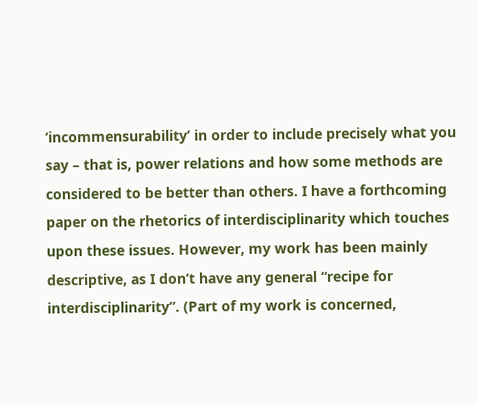‘incommensurability’ in order to include precisely what you say – that is, power relations and how some methods are considered to be better than others. I have a forthcoming paper on the rhetorics of interdisciplinarity which touches upon these issues. However, my work has been mainly descriptive, as I don’t have any general “recipe for interdisciplinarity”. (Part of my work is concerned,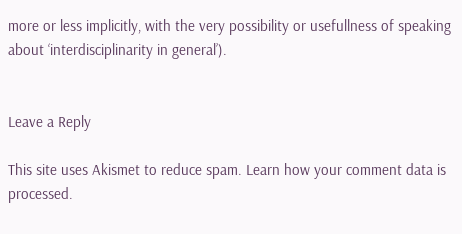more or less implicitly, with the very possibility or usefullness of speaking about ‘interdisciplinarity in general’).


Leave a Reply

This site uses Akismet to reduce spam. Learn how your comment data is processed.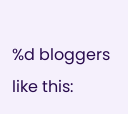%d bloggers like this: